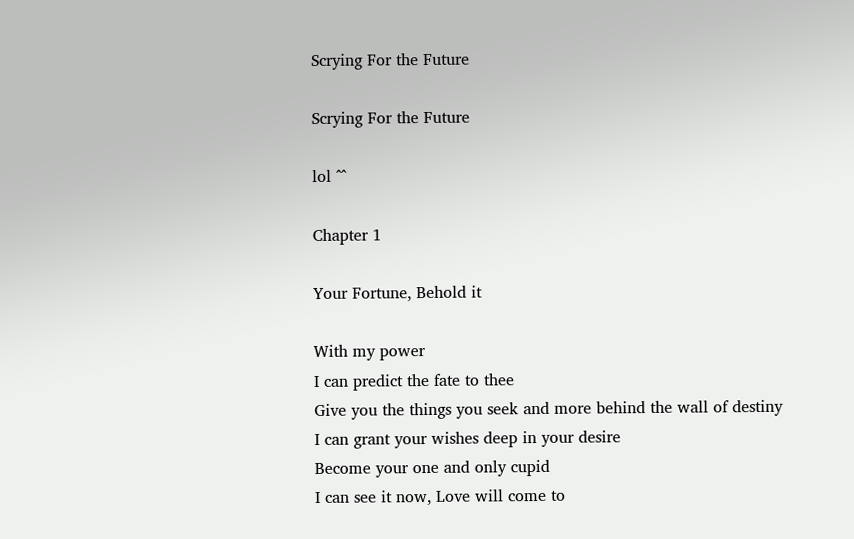Scrying For the Future

Scrying For the Future

lol ^^

Chapter 1

Your Fortune, Behold it

With my power
I can predict the fate to thee
Give you the things you seek and more behind the wall of destiny
I can grant your wishes deep in your desire
Become your one and only cupid
I can see it now, Love will come to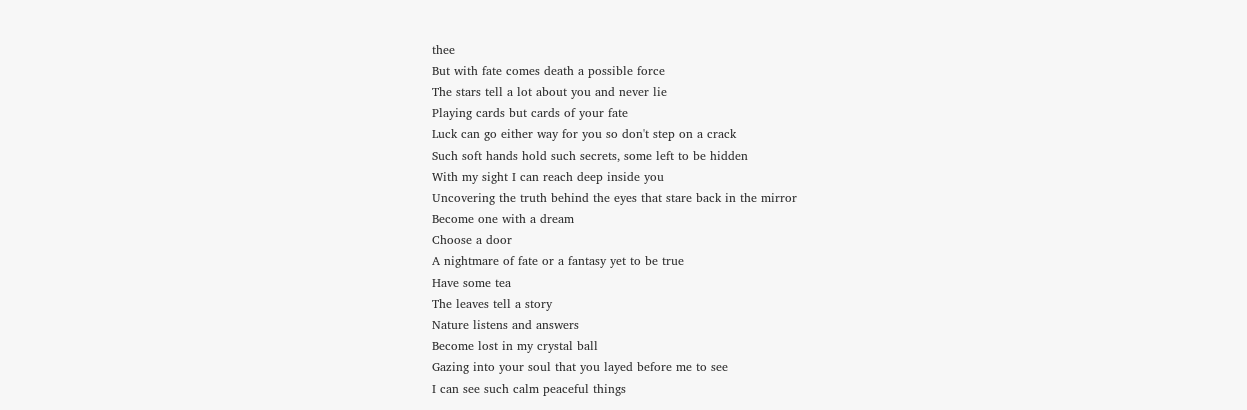thee
But with fate comes death a possible force
The stars tell a lot about you and never lie
Playing cards but cards of your fate
Luck can go either way for you so don't step on a crack
Such soft hands hold such secrets, some left to be hidden
With my sight I can reach deep inside you
Uncovering the truth behind the eyes that stare back in the mirror
Become one with a dream
Choose a door
A nightmare of fate or a fantasy yet to be true
Have some tea
The leaves tell a story
Nature listens and answers
Become lost in my crystal ball
Gazing into your soul that you layed before me to see
I can see such calm peaceful things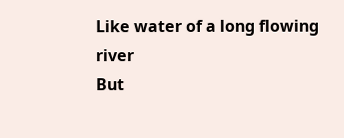Like water of a long flowing river
But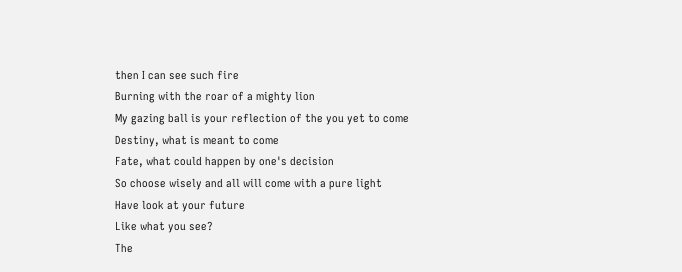then I can see such fire
Burning with the roar of a mighty lion
My gazing ball is your reflection of the you yet to come
Destiny, what is meant to come
Fate, what could happen by one's decision
So choose wisely and all will come with a pure light
Have look at your future
Like what you see?
The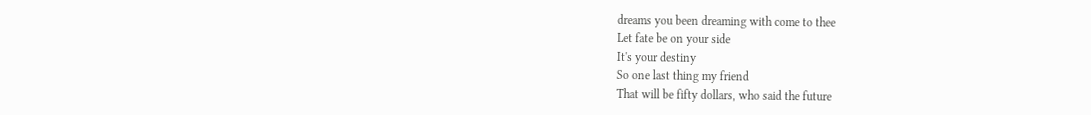dreams you been dreaming with come to thee
Let fate be on your side
It's your destiny
So one last thing my friend
That will be fifty dollars, who said the future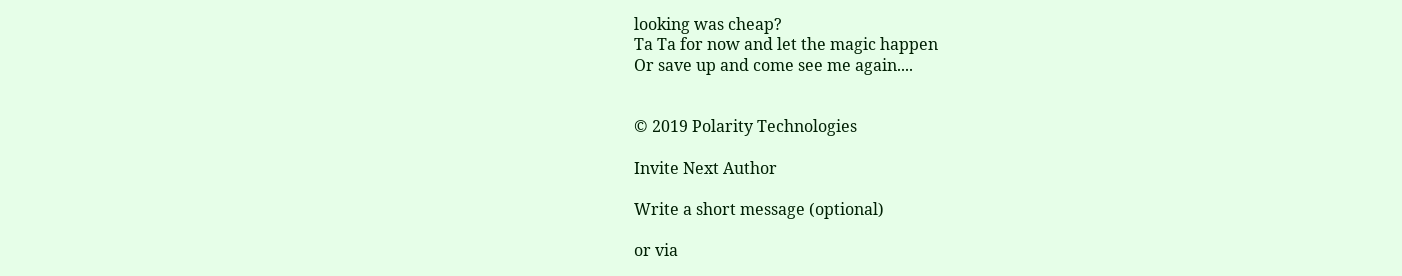looking was cheap?
Ta Ta for now and let the magic happen
Or save up and come see me again....


© 2019 Polarity Technologies

Invite Next Author

Write a short message (optional)

or via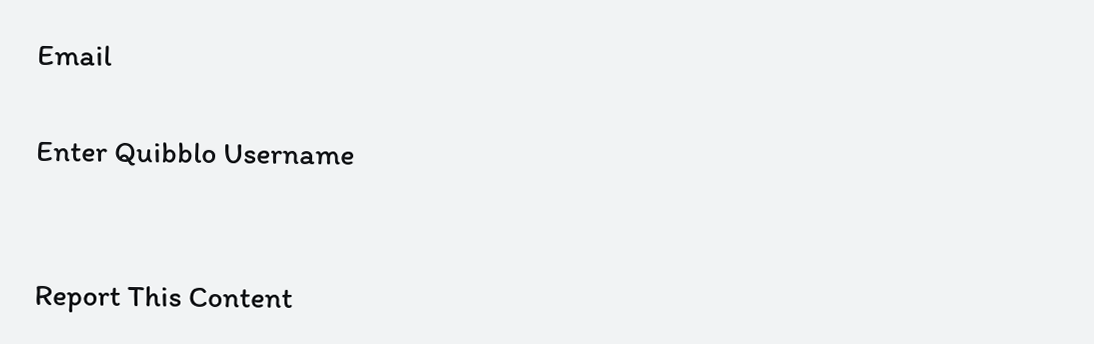Email

Enter Quibblo Username


Report This Content